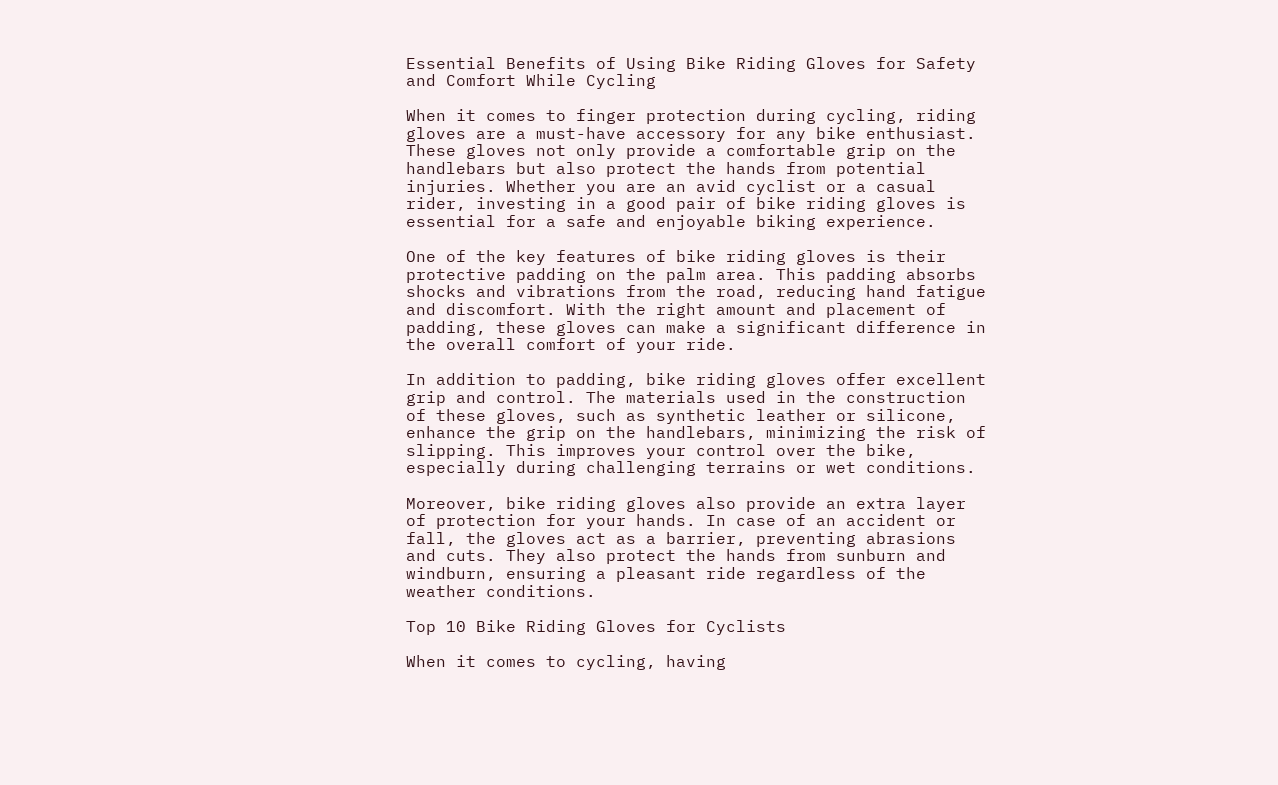Essential Benefits of Using Bike Riding Gloves for Safety and Comfort While Cycling

When it comes to finger protection during cycling, riding gloves are a must-have accessory for any bike enthusiast. These gloves not only provide a comfortable grip on the handlebars but also protect the hands from potential injuries. Whether you are an avid cyclist or a casual rider, investing in a good pair of bike riding gloves is essential for a safe and enjoyable biking experience.

One of the key features of bike riding gloves is their protective padding on the palm area. This padding absorbs shocks and vibrations from the road, reducing hand fatigue and discomfort. With the right amount and placement of padding, these gloves can make a significant difference in the overall comfort of your ride.

In addition to padding, bike riding gloves offer excellent grip and control. The materials used in the construction of these gloves, such as synthetic leather or silicone, enhance the grip on the handlebars, minimizing the risk of slipping. This improves your control over the bike, especially during challenging terrains or wet conditions.

Moreover, bike riding gloves also provide an extra layer of protection for your hands. In case of an accident or fall, the gloves act as a barrier, preventing abrasions and cuts. They also protect the hands from sunburn and windburn, ensuring a pleasant ride regardless of the weather conditions.

Top 10 Bike Riding Gloves for Cyclists

When it comes to cycling, having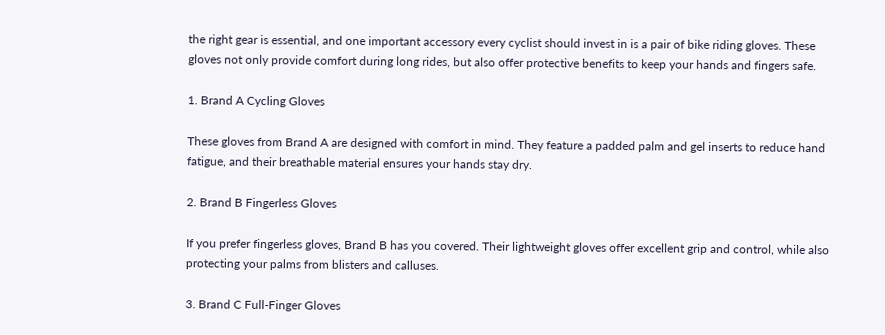the right gear is essential, and one important accessory every cyclist should invest in is a pair of bike riding gloves. These gloves not only provide comfort during long rides, but also offer protective benefits to keep your hands and fingers safe.

1. Brand A Cycling Gloves

These gloves from Brand A are designed with comfort in mind. They feature a padded palm and gel inserts to reduce hand fatigue, and their breathable material ensures your hands stay dry.

2. Brand B Fingerless Gloves

If you prefer fingerless gloves, Brand B has you covered. Their lightweight gloves offer excellent grip and control, while also protecting your palms from blisters and calluses.

3. Brand C Full-Finger Gloves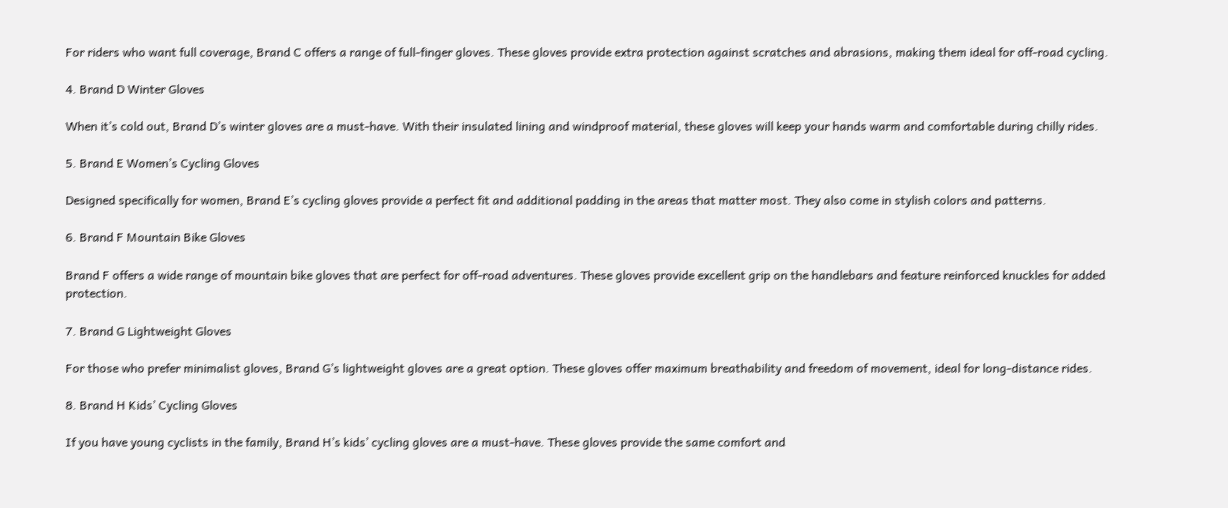For riders who want full coverage, Brand C offers a range of full-finger gloves. These gloves provide extra protection against scratches and abrasions, making them ideal for off-road cycling.

4. Brand D Winter Gloves

When it’s cold out, Brand D’s winter gloves are a must-have. With their insulated lining and windproof material, these gloves will keep your hands warm and comfortable during chilly rides.

5. Brand E Women’s Cycling Gloves

Designed specifically for women, Brand E’s cycling gloves provide a perfect fit and additional padding in the areas that matter most. They also come in stylish colors and patterns.

6. Brand F Mountain Bike Gloves

Brand F offers a wide range of mountain bike gloves that are perfect for off-road adventures. These gloves provide excellent grip on the handlebars and feature reinforced knuckles for added protection.

7. Brand G Lightweight Gloves

For those who prefer minimalist gloves, Brand G’s lightweight gloves are a great option. These gloves offer maximum breathability and freedom of movement, ideal for long-distance rides.

8. Brand H Kids’ Cycling Gloves

If you have young cyclists in the family, Brand H’s kids’ cycling gloves are a must-have. These gloves provide the same comfort and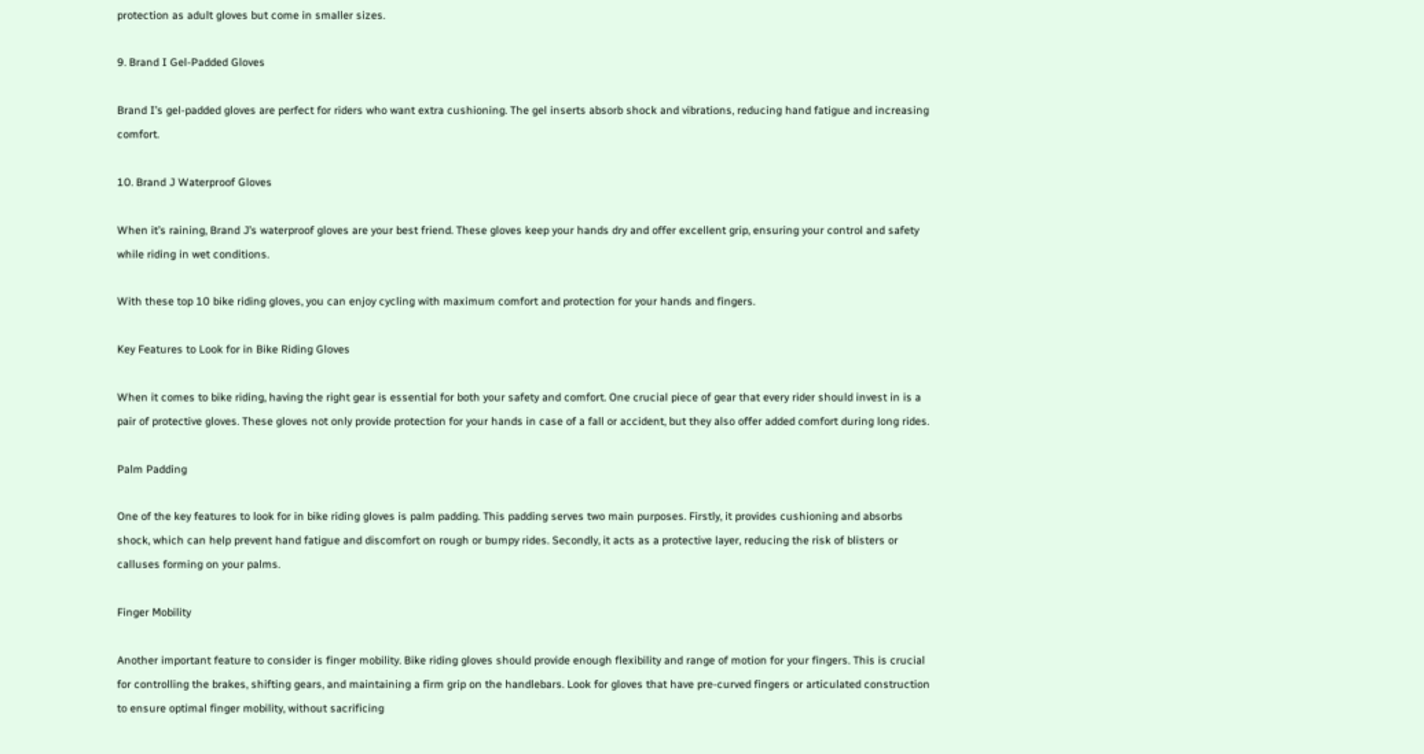protection as adult gloves but come in smaller sizes.

9. Brand I Gel-Padded Gloves

Brand I’s gel-padded gloves are perfect for riders who want extra cushioning. The gel inserts absorb shock and vibrations, reducing hand fatigue and increasing comfort.

10. Brand J Waterproof Gloves

When it’s raining, Brand J’s waterproof gloves are your best friend. These gloves keep your hands dry and offer excellent grip, ensuring your control and safety while riding in wet conditions.

With these top 10 bike riding gloves, you can enjoy cycling with maximum comfort and protection for your hands and fingers.

Key Features to Look for in Bike Riding Gloves

When it comes to bike riding, having the right gear is essential for both your safety and comfort. One crucial piece of gear that every rider should invest in is a pair of protective gloves. These gloves not only provide protection for your hands in case of a fall or accident, but they also offer added comfort during long rides.

Palm Padding

One of the key features to look for in bike riding gloves is palm padding. This padding serves two main purposes. Firstly, it provides cushioning and absorbs shock, which can help prevent hand fatigue and discomfort on rough or bumpy rides. Secondly, it acts as a protective layer, reducing the risk of blisters or calluses forming on your palms.

Finger Mobility

Another important feature to consider is finger mobility. Bike riding gloves should provide enough flexibility and range of motion for your fingers. This is crucial for controlling the brakes, shifting gears, and maintaining a firm grip on the handlebars. Look for gloves that have pre-curved fingers or articulated construction to ensure optimal finger mobility, without sacrificing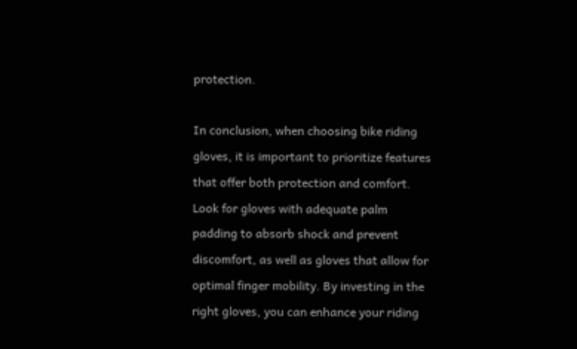protection.

In conclusion, when choosing bike riding gloves, it is important to prioritize features that offer both protection and comfort. Look for gloves with adequate palm padding to absorb shock and prevent discomfort, as well as gloves that allow for optimal finger mobility. By investing in the right gloves, you can enhance your riding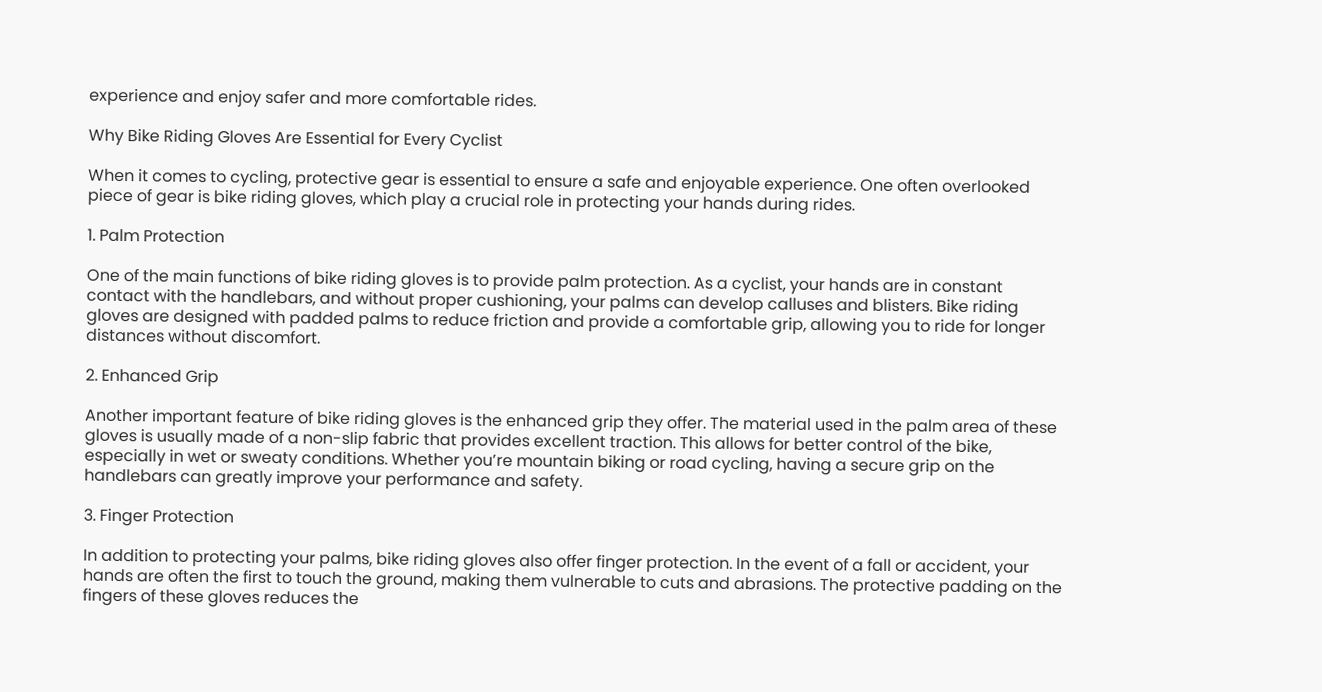experience and enjoy safer and more comfortable rides.

Why Bike Riding Gloves Are Essential for Every Cyclist

When it comes to cycling, protective gear is essential to ensure a safe and enjoyable experience. One often overlooked piece of gear is bike riding gloves, which play a crucial role in protecting your hands during rides.

1. Palm Protection

One of the main functions of bike riding gloves is to provide palm protection. As a cyclist, your hands are in constant contact with the handlebars, and without proper cushioning, your palms can develop calluses and blisters. Bike riding gloves are designed with padded palms to reduce friction and provide a comfortable grip, allowing you to ride for longer distances without discomfort.

2. Enhanced Grip

Another important feature of bike riding gloves is the enhanced grip they offer. The material used in the palm area of these gloves is usually made of a non-slip fabric that provides excellent traction. This allows for better control of the bike, especially in wet or sweaty conditions. Whether you’re mountain biking or road cycling, having a secure grip on the handlebars can greatly improve your performance and safety.

3. Finger Protection

In addition to protecting your palms, bike riding gloves also offer finger protection. In the event of a fall or accident, your hands are often the first to touch the ground, making them vulnerable to cuts and abrasions. The protective padding on the fingers of these gloves reduces the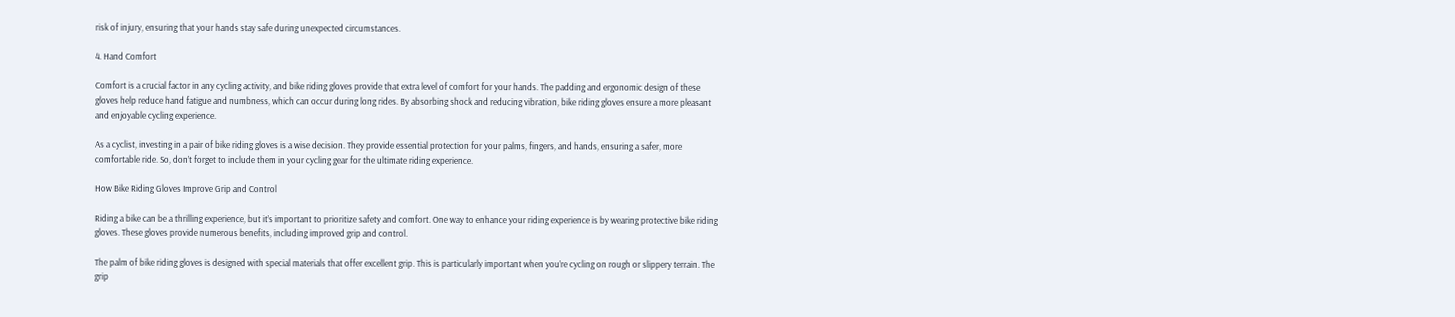risk of injury, ensuring that your hands stay safe during unexpected circumstances.

4. Hand Comfort

Comfort is a crucial factor in any cycling activity, and bike riding gloves provide that extra level of comfort for your hands. The padding and ergonomic design of these gloves help reduce hand fatigue and numbness, which can occur during long rides. By absorbing shock and reducing vibration, bike riding gloves ensure a more pleasant and enjoyable cycling experience.

As a cyclist, investing in a pair of bike riding gloves is a wise decision. They provide essential protection for your palms, fingers, and hands, ensuring a safer, more comfortable ride. So, don’t forget to include them in your cycling gear for the ultimate riding experience.

How Bike Riding Gloves Improve Grip and Control

Riding a bike can be a thrilling experience, but it’s important to prioritize safety and comfort. One way to enhance your riding experience is by wearing protective bike riding gloves. These gloves provide numerous benefits, including improved grip and control.

The palm of bike riding gloves is designed with special materials that offer excellent grip. This is particularly important when you’re cycling on rough or slippery terrain. The grip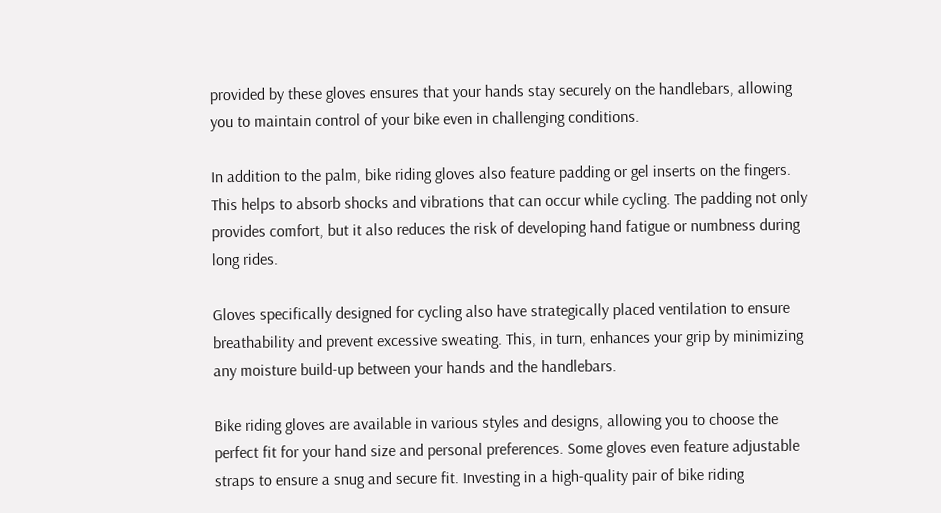provided by these gloves ensures that your hands stay securely on the handlebars, allowing you to maintain control of your bike even in challenging conditions.

In addition to the palm, bike riding gloves also feature padding or gel inserts on the fingers. This helps to absorb shocks and vibrations that can occur while cycling. The padding not only provides comfort, but it also reduces the risk of developing hand fatigue or numbness during long rides.

Gloves specifically designed for cycling also have strategically placed ventilation to ensure breathability and prevent excessive sweating. This, in turn, enhances your grip by minimizing any moisture build-up between your hands and the handlebars.

Bike riding gloves are available in various styles and designs, allowing you to choose the perfect fit for your hand size and personal preferences. Some gloves even feature adjustable straps to ensure a snug and secure fit. Investing in a high-quality pair of bike riding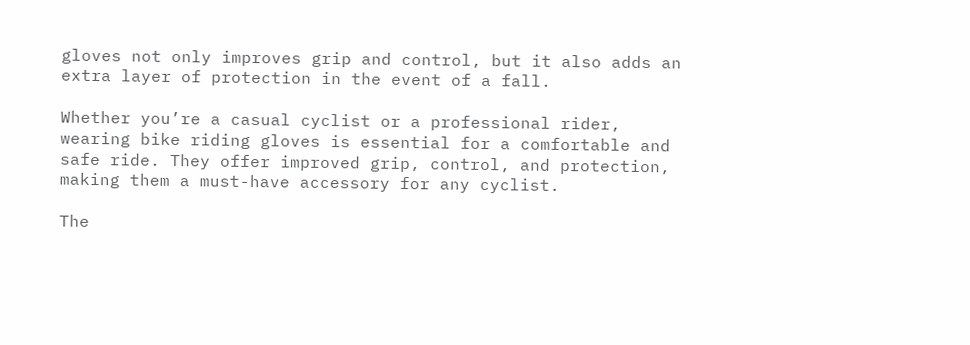gloves not only improves grip and control, but it also adds an extra layer of protection in the event of a fall.

Whether you’re a casual cyclist or a professional rider, wearing bike riding gloves is essential for a comfortable and safe ride. They offer improved grip, control, and protection, making them a must-have accessory for any cyclist.

The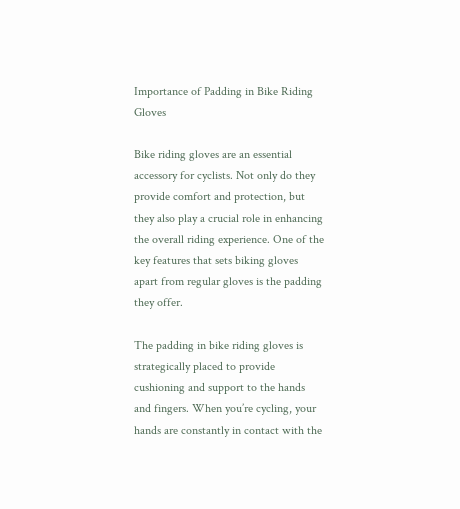Importance of Padding in Bike Riding Gloves

Bike riding gloves are an essential accessory for cyclists. Not only do they provide comfort and protection, but they also play a crucial role in enhancing the overall riding experience. One of the key features that sets biking gloves apart from regular gloves is the padding they offer.

The padding in bike riding gloves is strategically placed to provide cushioning and support to the hands and fingers. When you’re cycling, your hands are constantly in contact with the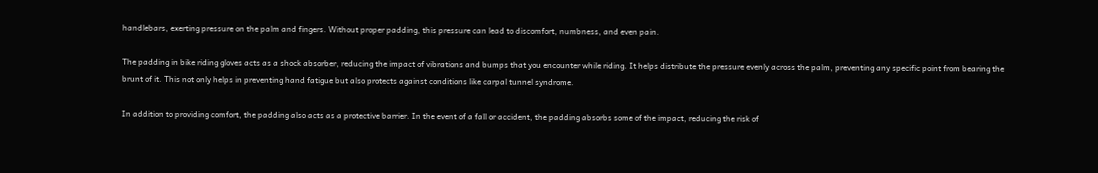handlebars, exerting pressure on the palm and fingers. Without proper padding, this pressure can lead to discomfort, numbness, and even pain.

The padding in bike riding gloves acts as a shock absorber, reducing the impact of vibrations and bumps that you encounter while riding. It helps distribute the pressure evenly across the palm, preventing any specific point from bearing the brunt of it. This not only helps in preventing hand fatigue but also protects against conditions like carpal tunnel syndrome.

In addition to providing comfort, the padding also acts as a protective barrier. In the event of a fall or accident, the padding absorbs some of the impact, reducing the risk of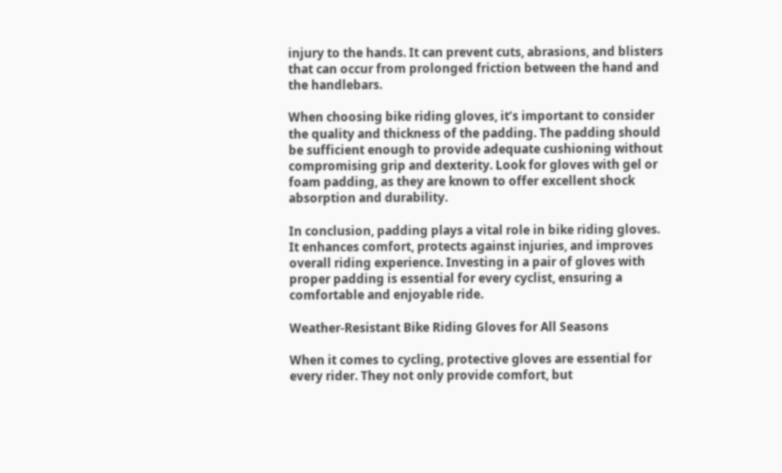injury to the hands. It can prevent cuts, abrasions, and blisters that can occur from prolonged friction between the hand and the handlebars.

When choosing bike riding gloves, it’s important to consider the quality and thickness of the padding. The padding should be sufficient enough to provide adequate cushioning without compromising grip and dexterity. Look for gloves with gel or foam padding, as they are known to offer excellent shock absorption and durability.

In conclusion, padding plays a vital role in bike riding gloves. It enhances comfort, protects against injuries, and improves overall riding experience. Investing in a pair of gloves with proper padding is essential for every cyclist, ensuring a comfortable and enjoyable ride.

Weather-Resistant Bike Riding Gloves for All Seasons

When it comes to cycling, protective gloves are essential for every rider. They not only provide comfort, but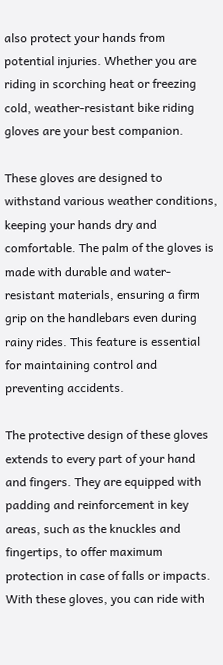also protect your hands from potential injuries. Whether you are riding in scorching heat or freezing cold, weather-resistant bike riding gloves are your best companion.

These gloves are designed to withstand various weather conditions, keeping your hands dry and comfortable. The palm of the gloves is made with durable and water-resistant materials, ensuring a firm grip on the handlebars even during rainy rides. This feature is essential for maintaining control and preventing accidents.

The protective design of these gloves extends to every part of your hand and fingers. They are equipped with padding and reinforcement in key areas, such as the knuckles and fingertips, to offer maximum protection in case of falls or impacts. With these gloves, you can ride with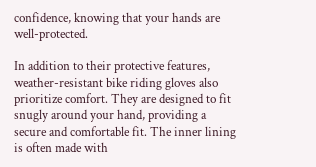confidence, knowing that your hands are well-protected.

In addition to their protective features, weather-resistant bike riding gloves also prioritize comfort. They are designed to fit snugly around your hand, providing a secure and comfortable fit. The inner lining is often made with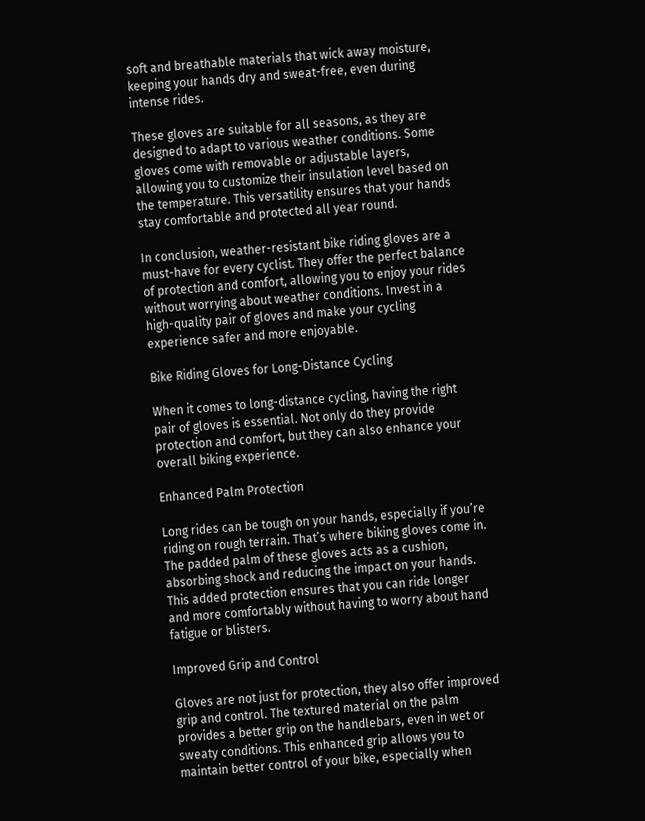soft and breathable materials that wick away moisture, keeping your hands dry and sweat-free, even during intense rides.

These gloves are suitable for all seasons, as they are designed to adapt to various weather conditions. Some gloves come with removable or adjustable layers, allowing you to customize their insulation level based on the temperature. This versatility ensures that your hands stay comfortable and protected all year round.

In conclusion, weather-resistant bike riding gloves are a must-have for every cyclist. They offer the perfect balance of protection and comfort, allowing you to enjoy your rides without worrying about weather conditions. Invest in a high-quality pair of gloves and make your cycling experience safer and more enjoyable.

Bike Riding Gloves for Long-Distance Cycling

When it comes to long-distance cycling, having the right pair of gloves is essential. Not only do they provide protection and comfort, but they can also enhance your overall biking experience.

Enhanced Palm Protection

Long rides can be tough on your hands, especially if you’re riding on rough terrain. That’s where biking gloves come in. The padded palm of these gloves acts as a cushion, absorbing shock and reducing the impact on your hands. This added protection ensures that you can ride longer and more comfortably without having to worry about hand fatigue or blisters.

Improved Grip and Control

Gloves are not just for protection, they also offer improved grip and control. The textured material on the palm provides a better grip on the handlebars, even in wet or sweaty conditions. This enhanced grip allows you to maintain better control of your bike, especially when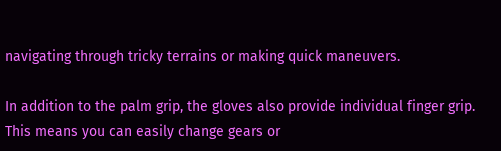navigating through tricky terrains or making quick maneuvers.

In addition to the palm grip, the gloves also provide individual finger grip. This means you can easily change gears or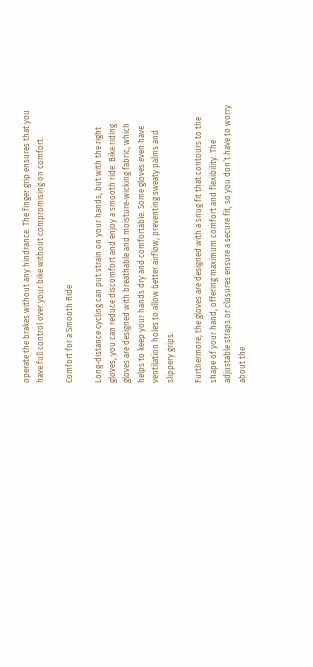operate the brakes without any hindrance. The finger grip ensures that you have full control over your bike without compromising on comfort.

Comfort for a Smooth Ride

Long-distance cycling can put strain on your hands, but with the right gloves, you can reduce discomfort and enjoy a smooth ride. Bike riding gloves are designed with breathable and moisture-wicking fabric, which helps to keep your hands dry and comfortable. Some gloves even have ventilation holes to allow better airflow, preventing sweaty palms and slippery grips.

Furthermore, the gloves are designed with a snug fit that contours to the shape of your hand, offering maximum comfort and flexibility. The adjustable straps or closures ensure a secure fit, so you don’t have to worry about the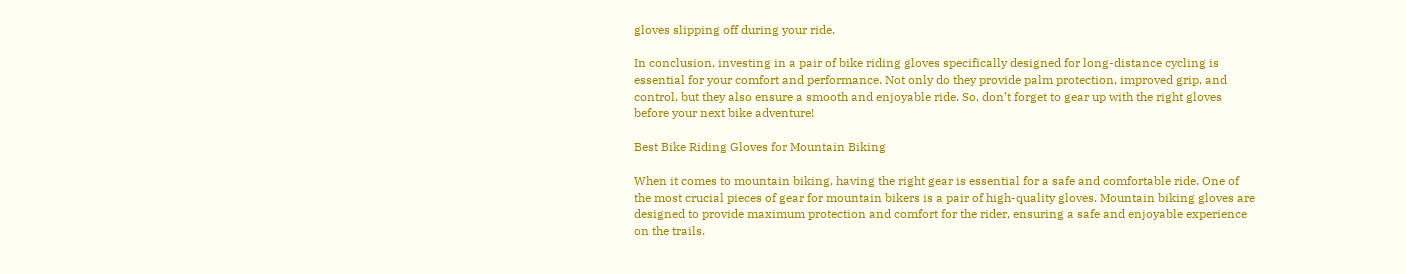gloves slipping off during your ride.

In conclusion, investing in a pair of bike riding gloves specifically designed for long-distance cycling is essential for your comfort and performance. Not only do they provide palm protection, improved grip, and control, but they also ensure a smooth and enjoyable ride. So, don’t forget to gear up with the right gloves before your next bike adventure!

Best Bike Riding Gloves for Mountain Biking

When it comes to mountain biking, having the right gear is essential for a safe and comfortable ride. One of the most crucial pieces of gear for mountain bikers is a pair of high-quality gloves. Mountain biking gloves are designed to provide maximum protection and comfort for the rider, ensuring a safe and enjoyable experience on the trails.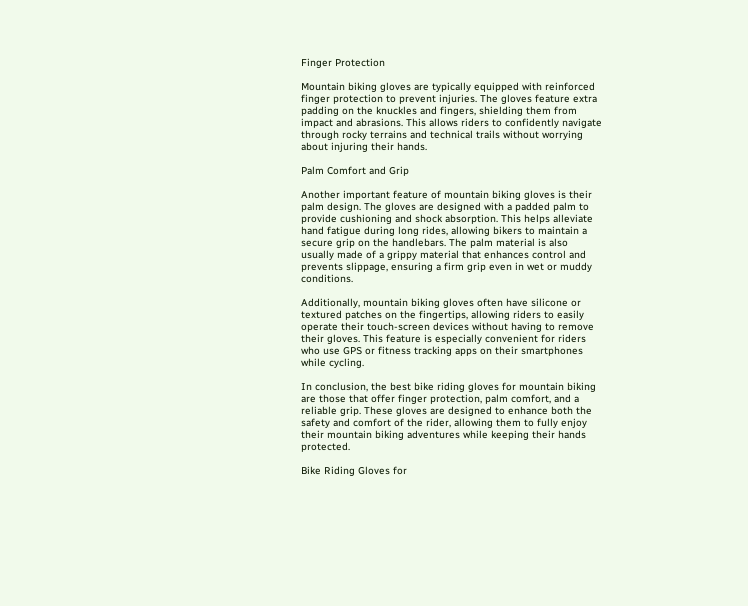Finger Protection

Mountain biking gloves are typically equipped with reinforced finger protection to prevent injuries. The gloves feature extra padding on the knuckles and fingers, shielding them from impact and abrasions. This allows riders to confidently navigate through rocky terrains and technical trails without worrying about injuring their hands.

Palm Comfort and Grip

Another important feature of mountain biking gloves is their palm design. The gloves are designed with a padded palm to provide cushioning and shock absorption. This helps alleviate hand fatigue during long rides, allowing bikers to maintain a secure grip on the handlebars. The palm material is also usually made of a grippy material that enhances control and prevents slippage, ensuring a firm grip even in wet or muddy conditions.

Additionally, mountain biking gloves often have silicone or textured patches on the fingertips, allowing riders to easily operate their touch-screen devices without having to remove their gloves. This feature is especially convenient for riders who use GPS or fitness tracking apps on their smartphones while cycling.

In conclusion, the best bike riding gloves for mountain biking are those that offer finger protection, palm comfort, and a reliable grip. These gloves are designed to enhance both the safety and comfort of the rider, allowing them to fully enjoy their mountain biking adventures while keeping their hands protected.

Bike Riding Gloves for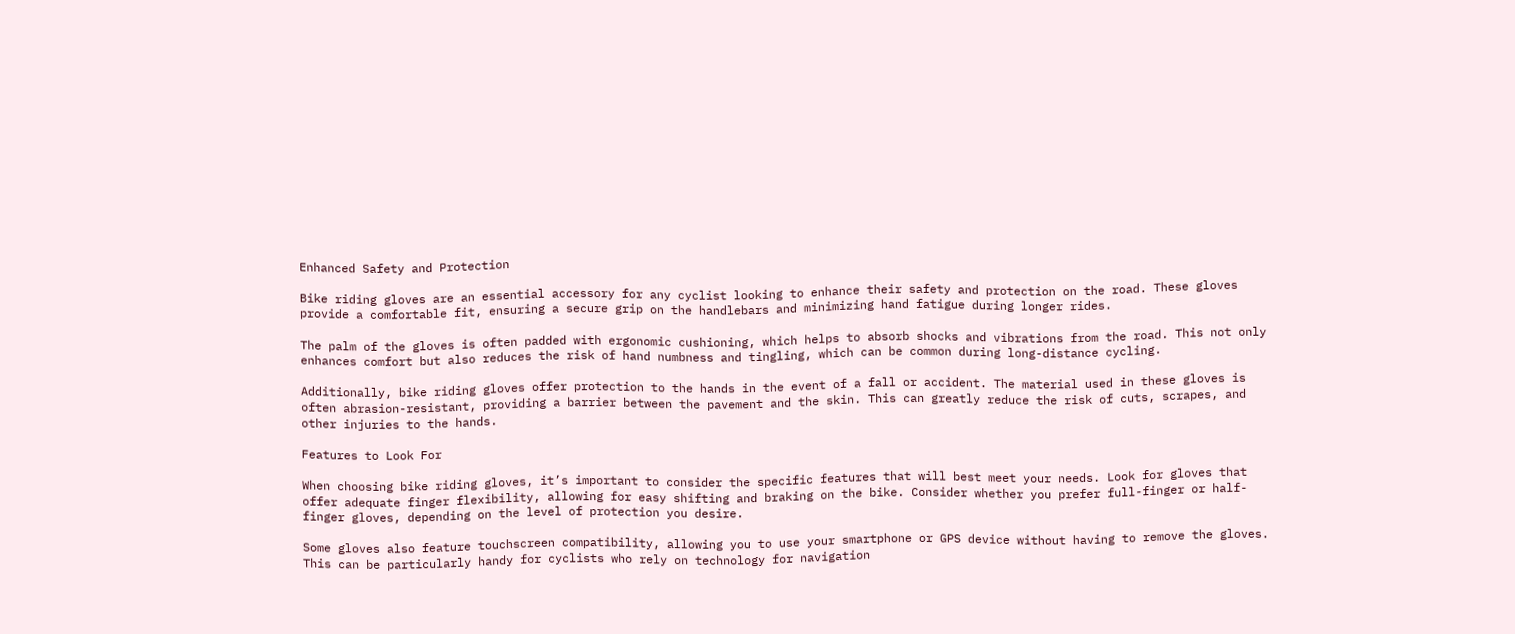Enhanced Safety and Protection

Bike riding gloves are an essential accessory for any cyclist looking to enhance their safety and protection on the road. These gloves provide a comfortable fit, ensuring a secure grip on the handlebars and minimizing hand fatigue during longer rides.

The palm of the gloves is often padded with ergonomic cushioning, which helps to absorb shocks and vibrations from the road. This not only enhances comfort but also reduces the risk of hand numbness and tingling, which can be common during long-distance cycling.

Additionally, bike riding gloves offer protection to the hands in the event of a fall or accident. The material used in these gloves is often abrasion-resistant, providing a barrier between the pavement and the skin. This can greatly reduce the risk of cuts, scrapes, and other injuries to the hands.

Features to Look For

When choosing bike riding gloves, it’s important to consider the specific features that will best meet your needs. Look for gloves that offer adequate finger flexibility, allowing for easy shifting and braking on the bike. Consider whether you prefer full-finger or half-finger gloves, depending on the level of protection you desire.

Some gloves also feature touchscreen compatibility, allowing you to use your smartphone or GPS device without having to remove the gloves. This can be particularly handy for cyclists who rely on technology for navigation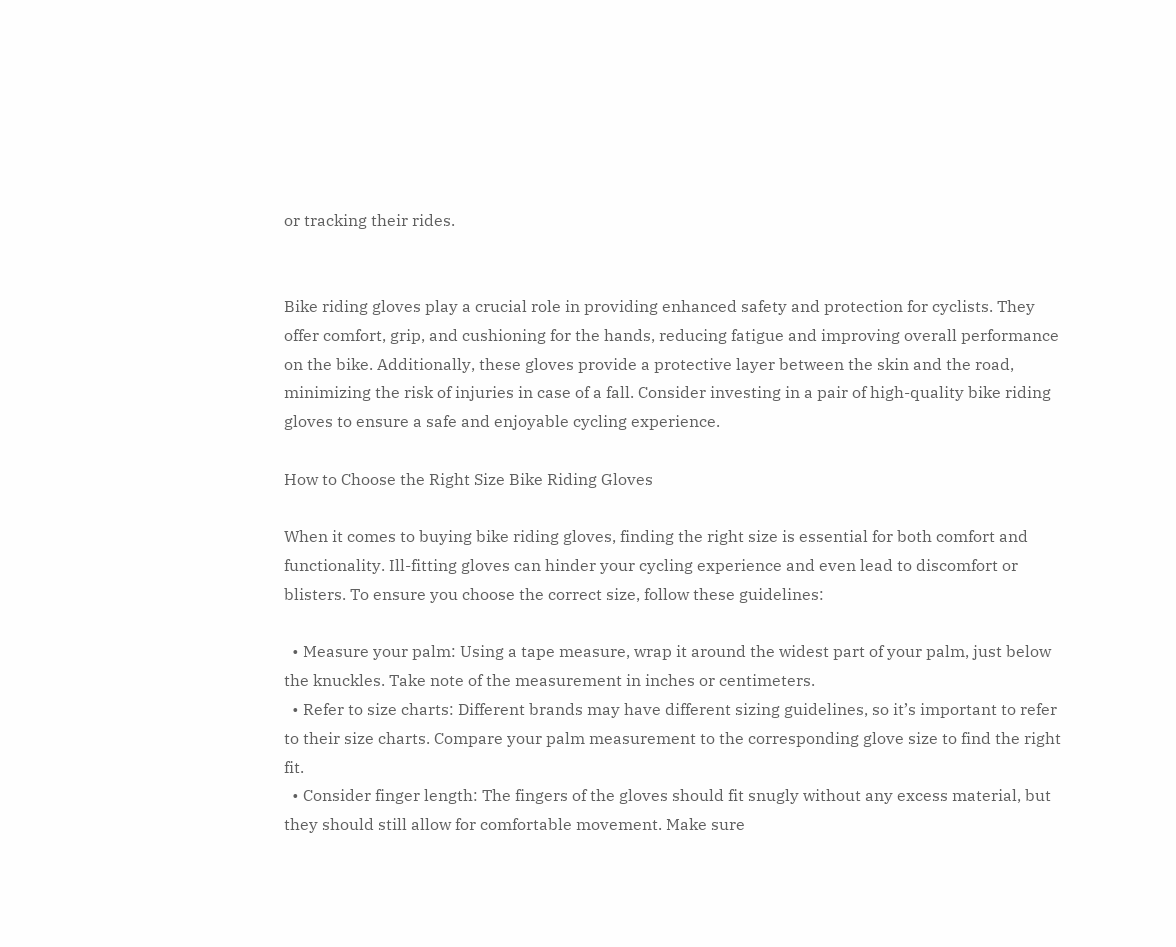or tracking their rides.


Bike riding gloves play a crucial role in providing enhanced safety and protection for cyclists. They offer comfort, grip, and cushioning for the hands, reducing fatigue and improving overall performance on the bike. Additionally, these gloves provide a protective layer between the skin and the road, minimizing the risk of injuries in case of a fall. Consider investing in a pair of high-quality bike riding gloves to ensure a safe and enjoyable cycling experience.

How to Choose the Right Size Bike Riding Gloves

When it comes to buying bike riding gloves, finding the right size is essential for both comfort and functionality. Ill-fitting gloves can hinder your cycling experience and even lead to discomfort or blisters. To ensure you choose the correct size, follow these guidelines:

  • Measure your palm: Using a tape measure, wrap it around the widest part of your palm, just below the knuckles. Take note of the measurement in inches or centimeters.
  • Refer to size charts: Different brands may have different sizing guidelines, so it’s important to refer to their size charts. Compare your palm measurement to the corresponding glove size to find the right fit.
  • Consider finger length: The fingers of the gloves should fit snugly without any excess material, but they should still allow for comfortable movement. Make sure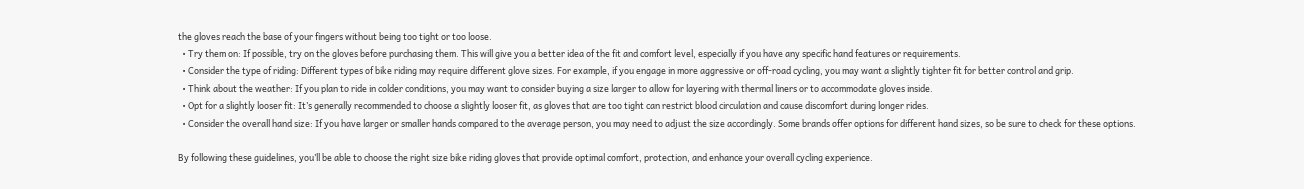the gloves reach the base of your fingers without being too tight or too loose.
  • Try them on: If possible, try on the gloves before purchasing them. This will give you a better idea of the fit and comfort level, especially if you have any specific hand features or requirements.
  • Consider the type of riding: Different types of bike riding may require different glove sizes. For example, if you engage in more aggressive or off-road cycling, you may want a slightly tighter fit for better control and grip.
  • Think about the weather: If you plan to ride in colder conditions, you may want to consider buying a size larger to allow for layering with thermal liners or to accommodate gloves inside.
  • Opt for a slightly looser fit: It’s generally recommended to choose a slightly looser fit, as gloves that are too tight can restrict blood circulation and cause discomfort during longer rides.
  • Consider the overall hand size: If you have larger or smaller hands compared to the average person, you may need to adjust the size accordingly. Some brands offer options for different hand sizes, so be sure to check for these options.

By following these guidelines, you’ll be able to choose the right size bike riding gloves that provide optimal comfort, protection, and enhance your overall cycling experience.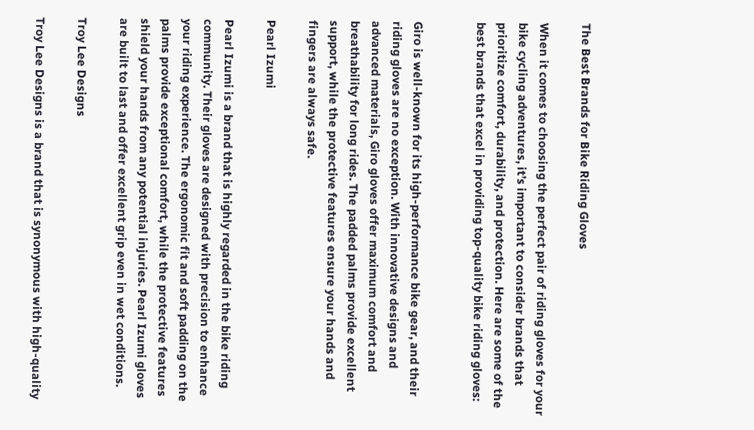The Best Brands for Bike Riding Gloves

When it comes to choosing the perfect pair of riding gloves for your bike cycling adventures, it’s important to consider brands that prioritize comfort, durability, and protection. Here are some of the best brands that excel in providing top-quality bike riding gloves:


Giro is well-known for its high-performance bike gear, and their riding gloves are no exception. With innovative designs and advanced materials, Giro gloves offer maximum comfort and breathability for long rides. The padded palms provide excellent support, while the protective features ensure your hands and fingers are always safe.

Pearl Izumi

Pearl Izumi is a brand that is highly regarded in the bike riding community. Their gloves are designed with precision to enhance your riding experience. The ergonomic fit and soft padding on the palms provide exceptional comfort, while the protective features shield your hands from any potential injuries. Pearl Izumi gloves are built to last and offer excellent grip even in wet conditions.

Troy Lee Designs

Troy Lee Designs is a brand that is synonymous with high-quality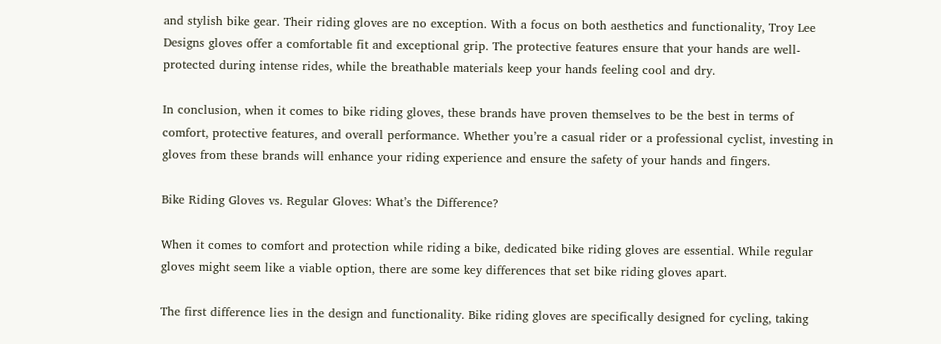and stylish bike gear. Their riding gloves are no exception. With a focus on both aesthetics and functionality, Troy Lee Designs gloves offer a comfortable fit and exceptional grip. The protective features ensure that your hands are well-protected during intense rides, while the breathable materials keep your hands feeling cool and dry.

In conclusion, when it comes to bike riding gloves, these brands have proven themselves to be the best in terms of comfort, protective features, and overall performance. Whether you’re a casual rider or a professional cyclist, investing in gloves from these brands will enhance your riding experience and ensure the safety of your hands and fingers.

Bike Riding Gloves vs. Regular Gloves: What’s the Difference?

When it comes to comfort and protection while riding a bike, dedicated bike riding gloves are essential. While regular gloves might seem like a viable option, there are some key differences that set bike riding gloves apart.

The first difference lies in the design and functionality. Bike riding gloves are specifically designed for cycling, taking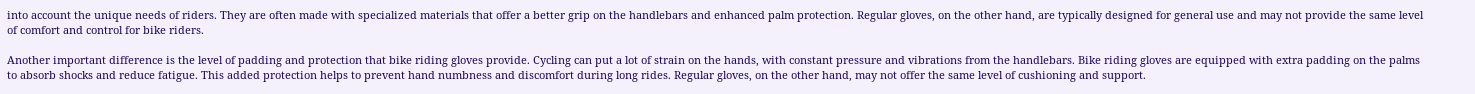into account the unique needs of riders. They are often made with specialized materials that offer a better grip on the handlebars and enhanced palm protection. Regular gloves, on the other hand, are typically designed for general use and may not provide the same level of comfort and control for bike riders.

Another important difference is the level of padding and protection that bike riding gloves provide. Cycling can put a lot of strain on the hands, with constant pressure and vibrations from the handlebars. Bike riding gloves are equipped with extra padding on the palms to absorb shocks and reduce fatigue. This added protection helps to prevent hand numbness and discomfort during long rides. Regular gloves, on the other hand, may not offer the same level of cushioning and support.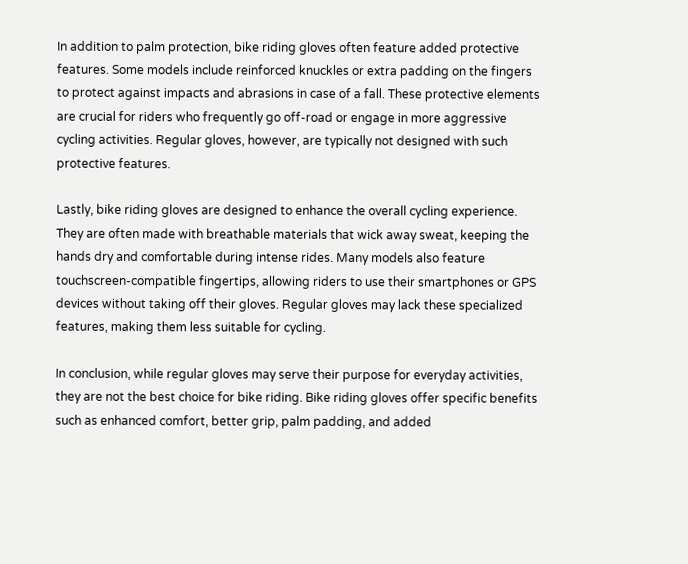In addition to palm protection, bike riding gloves often feature added protective features. Some models include reinforced knuckles or extra padding on the fingers to protect against impacts and abrasions in case of a fall. These protective elements are crucial for riders who frequently go off-road or engage in more aggressive cycling activities. Regular gloves, however, are typically not designed with such protective features.

Lastly, bike riding gloves are designed to enhance the overall cycling experience. They are often made with breathable materials that wick away sweat, keeping the hands dry and comfortable during intense rides. Many models also feature touchscreen-compatible fingertips, allowing riders to use their smartphones or GPS devices without taking off their gloves. Regular gloves may lack these specialized features, making them less suitable for cycling.

In conclusion, while regular gloves may serve their purpose for everyday activities, they are not the best choice for bike riding. Bike riding gloves offer specific benefits such as enhanced comfort, better grip, palm padding, and added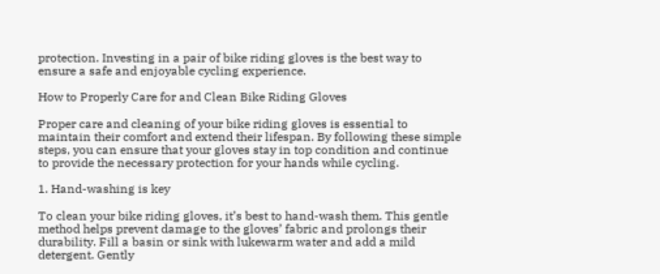protection. Investing in a pair of bike riding gloves is the best way to ensure a safe and enjoyable cycling experience.

How to Properly Care for and Clean Bike Riding Gloves

Proper care and cleaning of your bike riding gloves is essential to maintain their comfort and extend their lifespan. By following these simple steps, you can ensure that your gloves stay in top condition and continue to provide the necessary protection for your hands while cycling.

1. Hand-washing is key

To clean your bike riding gloves, it’s best to hand-wash them. This gentle method helps prevent damage to the gloves’ fabric and prolongs their durability. Fill a basin or sink with lukewarm water and add a mild detergent. Gently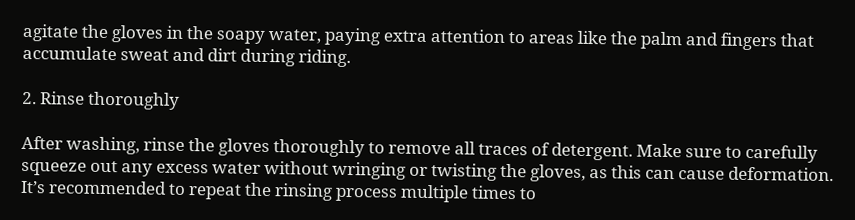agitate the gloves in the soapy water, paying extra attention to areas like the palm and fingers that accumulate sweat and dirt during riding.

2. Rinse thoroughly

After washing, rinse the gloves thoroughly to remove all traces of detergent. Make sure to carefully squeeze out any excess water without wringing or twisting the gloves, as this can cause deformation. It’s recommended to repeat the rinsing process multiple times to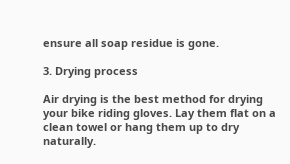ensure all soap residue is gone.

3. Drying process

Air drying is the best method for drying your bike riding gloves. Lay them flat on a clean towel or hang them up to dry naturally.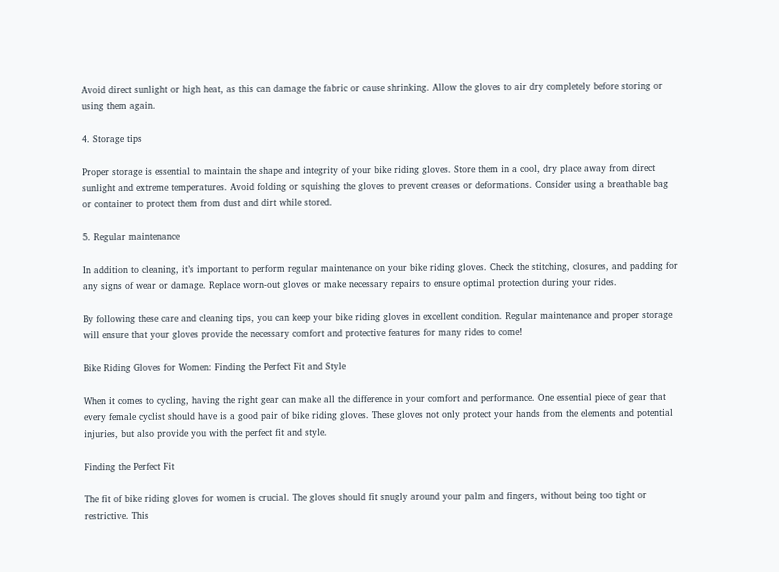Avoid direct sunlight or high heat, as this can damage the fabric or cause shrinking. Allow the gloves to air dry completely before storing or using them again.

4. Storage tips

Proper storage is essential to maintain the shape and integrity of your bike riding gloves. Store them in a cool, dry place away from direct sunlight and extreme temperatures. Avoid folding or squishing the gloves to prevent creases or deformations. Consider using a breathable bag or container to protect them from dust and dirt while stored.

5. Regular maintenance

In addition to cleaning, it’s important to perform regular maintenance on your bike riding gloves. Check the stitching, closures, and padding for any signs of wear or damage. Replace worn-out gloves or make necessary repairs to ensure optimal protection during your rides.

By following these care and cleaning tips, you can keep your bike riding gloves in excellent condition. Regular maintenance and proper storage will ensure that your gloves provide the necessary comfort and protective features for many rides to come!

Bike Riding Gloves for Women: Finding the Perfect Fit and Style

When it comes to cycling, having the right gear can make all the difference in your comfort and performance. One essential piece of gear that every female cyclist should have is a good pair of bike riding gloves. These gloves not only protect your hands from the elements and potential injuries, but also provide you with the perfect fit and style.

Finding the Perfect Fit

The fit of bike riding gloves for women is crucial. The gloves should fit snugly around your palm and fingers, without being too tight or restrictive. This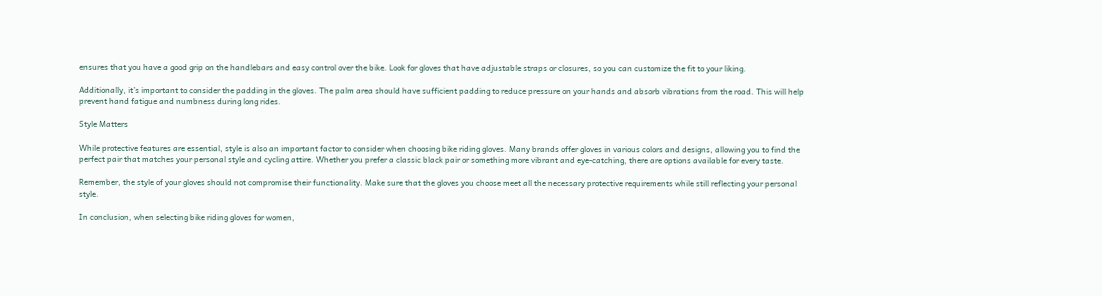ensures that you have a good grip on the handlebars and easy control over the bike. Look for gloves that have adjustable straps or closures, so you can customize the fit to your liking.

Additionally, it’s important to consider the padding in the gloves. The palm area should have sufficient padding to reduce pressure on your hands and absorb vibrations from the road. This will help prevent hand fatigue and numbness during long rides.

Style Matters

While protective features are essential, style is also an important factor to consider when choosing bike riding gloves. Many brands offer gloves in various colors and designs, allowing you to find the perfect pair that matches your personal style and cycling attire. Whether you prefer a classic black pair or something more vibrant and eye-catching, there are options available for every taste.

Remember, the style of your gloves should not compromise their functionality. Make sure that the gloves you choose meet all the necessary protective requirements while still reflecting your personal style.

In conclusion, when selecting bike riding gloves for women,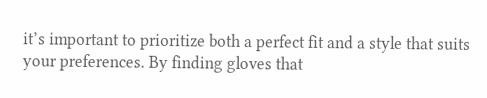it’s important to prioritize both a perfect fit and a style that suits your preferences. By finding gloves that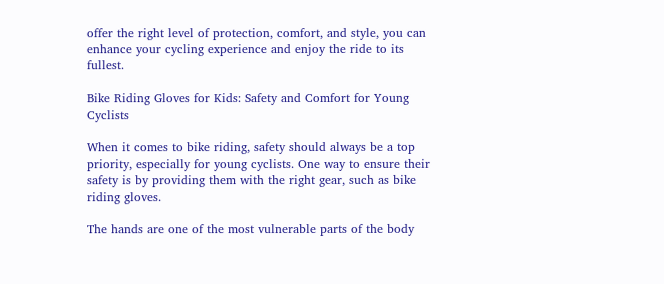offer the right level of protection, comfort, and style, you can enhance your cycling experience and enjoy the ride to its fullest.

Bike Riding Gloves for Kids: Safety and Comfort for Young Cyclists

When it comes to bike riding, safety should always be a top priority, especially for young cyclists. One way to ensure their safety is by providing them with the right gear, such as bike riding gloves.

The hands are one of the most vulnerable parts of the body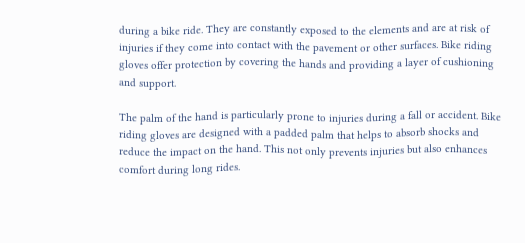during a bike ride. They are constantly exposed to the elements and are at risk of injuries if they come into contact with the pavement or other surfaces. Bike riding gloves offer protection by covering the hands and providing a layer of cushioning and support.

The palm of the hand is particularly prone to injuries during a fall or accident. Bike riding gloves are designed with a padded palm that helps to absorb shocks and reduce the impact on the hand. This not only prevents injuries but also enhances comfort during long rides.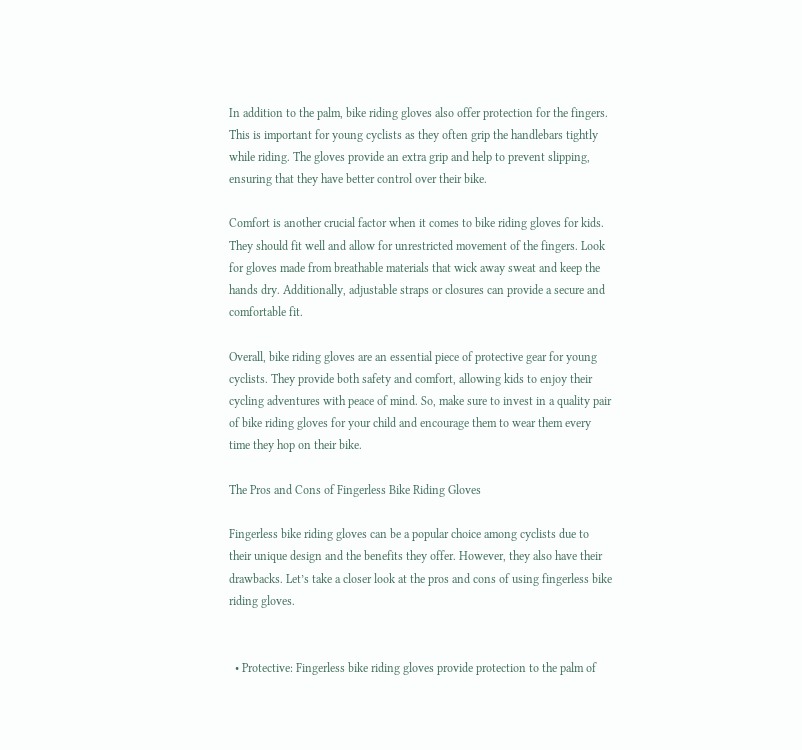In addition to the palm, bike riding gloves also offer protection for the fingers. This is important for young cyclists as they often grip the handlebars tightly while riding. The gloves provide an extra grip and help to prevent slipping, ensuring that they have better control over their bike.

Comfort is another crucial factor when it comes to bike riding gloves for kids. They should fit well and allow for unrestricted movement of the fingers. Look for gloves made from breathable materials that wick away sweat and keep the hands dry. Additionally, adjustable straps or closures can provide a secure and comfortable fit.

Overall, bike riding gloves are an essential piece of protective gear for young cyclists. They provide both safety and comfort, allowing kids to enjoy their cycling adventures with peace of mind. So, make sure to invest in a quality pair of bike riding gloves for your child and encourage them to wear them every time they hop on their bike.

The Pros and Cons of Fingerless Bike Riding Gloves

Fingerless bike riding gloves can be a popular choice among cyclists due to their unique design and the benefits they offer. However, they also have their drawbacks. Let’s take a closer look at the pros and cons of using fingerless bike riding gloves.


  • Protective: Fingerless bike riding gloves provide protection to the palm of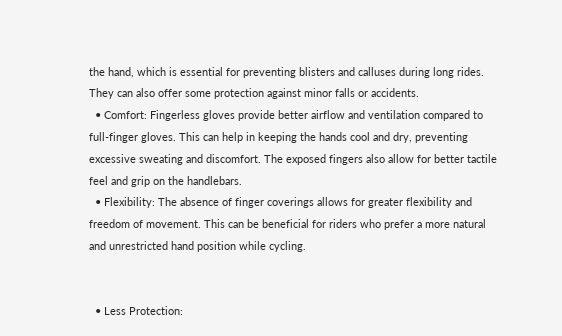the hand, which is essential for preventing blisters and calluses during long rides. They can also offer some protection against minor falls or accidents.
  • Comfort: Fingerless gloves provide better airflow and ventilation compared to full-finger gloves. This can help in keeping the hands cool and dry, preventing excessive sweating and discomfort. The exposed fingers also allow for better tactile feel and grip on the handlebars.
  • Flexibility: The absence of finger coverings allows for greater flexibility and freedom of movement. This can be beneficial for riders who prefer a more natural and unrestricted hand position while cycling.


  • Less Protection: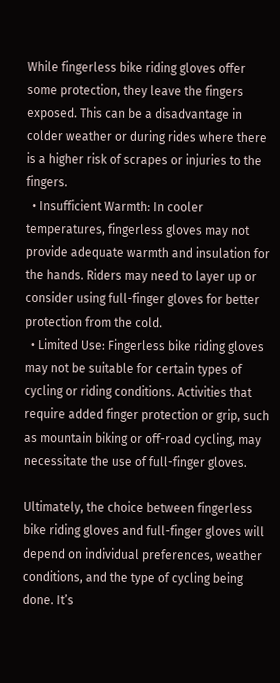While fingerless bike riding gloves offer some protection, they leave the fingers exposed. This can be a disadvantage in colder weather or during rides where there is a higher risk of scrapes or injuries to the fingers.
  • Insufficient Warmth: In cooler temperatures, fingerless gloves may not provide adequate warmth and insulation for the hands. Riders may need to layer up or consider using full-finger gloves for better protection from the cold.
  • Limited Use: Fingerless bike riding gloves may not be suitable for certain types of cycling or riding conditions. Activities that require added finger protection or grip, such as mountain biking or off-road cycling, may necessitate the use of full-finger gloves.

Ultimately, the choice between fingerless bike riding gloves and full-finger gloves will depend on individual preferences, weather conditions, and the type of cycling being done. It’s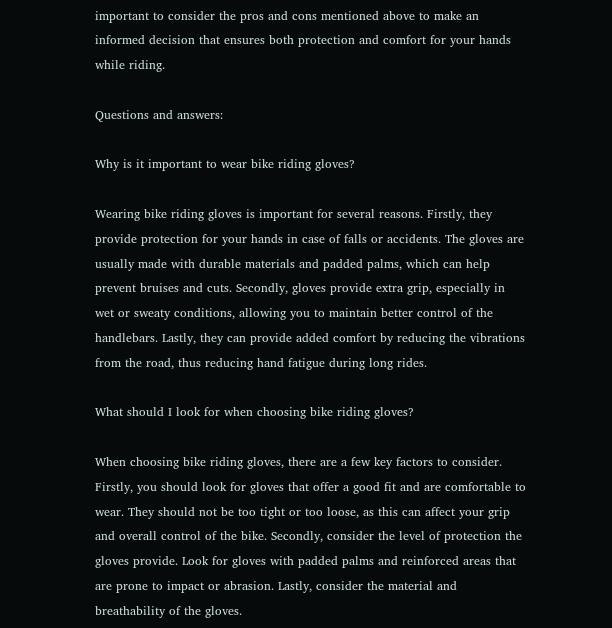important to consider the pros and cons mentioned above to make an informed decision that ensures both protection and comfort for your hands while riding.

Questions and answers:

Why is it important to wear bike riding gloves?

Wearing bike riding gloves is important for several reasons. Firstly, they provide protection for your hands in case of falls or accidents. The gloves are usually made with durable materials and padded palms, which can help prevent bruises and cuts. Secondly, gloves provide extra grip, especially in wet or sweaty conditions, allowing you to maintain better control of the handlebars. Lastly, they can provide added comfort by reducing the vibrations from the road, thus reducing hand fatigue during long rides.

What should I look for when choosing bike riding gloves?

When choosing bike riding gloves, there are a few key factors to consider. Firstly, you should look for gloves that offer a good fit and are comfortable to wear. They should not be too tight or too loose, as this can affect your grip and overall control of the bike. Secondly, consider the level of protection the gloves provide. Look for gloves with padded palms and reinforced areas that are prone to impact or abrasion. Lastly, consider the material and breathability of the gloves.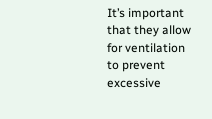It’s important that they allow for ventilation to prevent excessive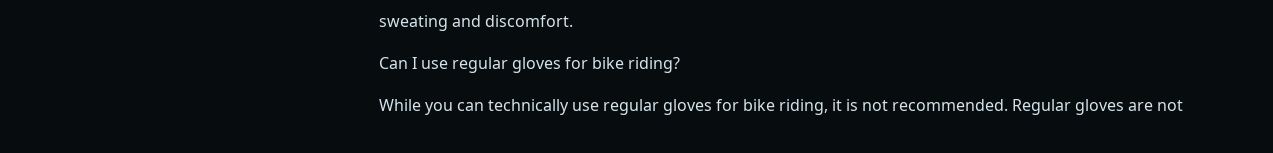sweating and discomfort.

Can I use regular gloves for bike riding?

While you can technically use regular gloves for bike riding, it is not recommended. Regular gloves are not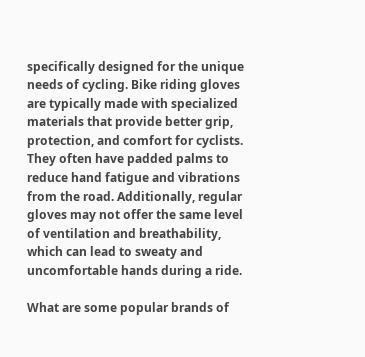specifically designed for the unique needs of cycling. Bike riding gloves are typically made with specialized materials that provide better grip, protection, and comfort for cyclists. They often have padded palms to reduce hand fatigue and vibrations from the road. Additionally, regular gloves may not offer the same level of ventilation and breathability, which can lead to sweaty and uncomfortable hands during a ride.

What are some popular brands of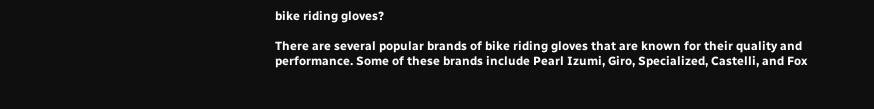bike riding gloves?

There are several popular brands of bike riding gloves that are known for their quality and performance. Some of these brands include Pearl Izumi, Giro, Specialized, Castelli, and Fox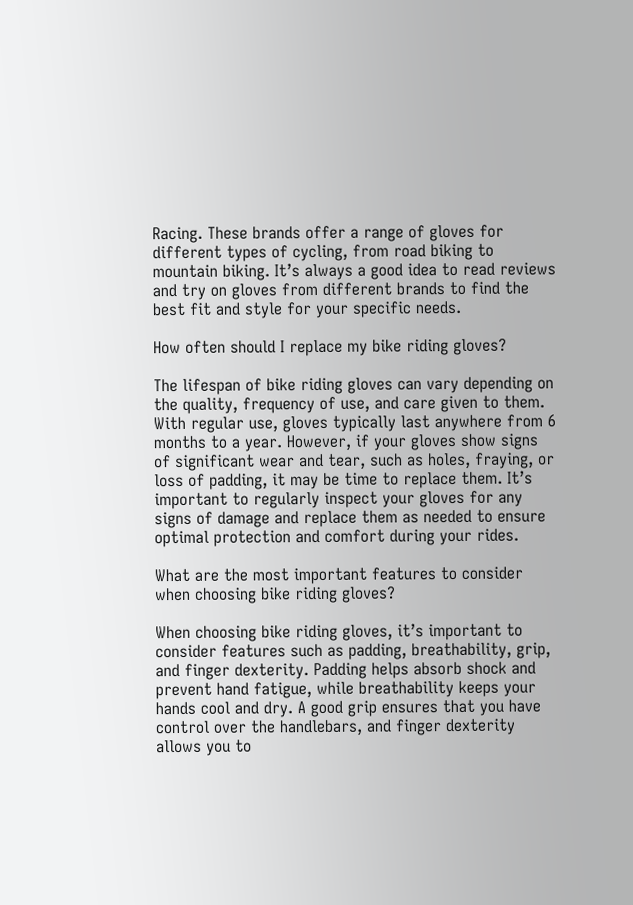Racing. These brands offer a range of gloves for different types of cycling, from road biking to mountain biking. It’s always a good idea to read reviews and try on gloves from different brands to find the best fit and style for your specific needs.

How often should I replace my bike riding gloves?

The lifespan of bike riding gloves can vary depending on the quality, frequency of use, and care given to them. With regular use, gloves typically last anywhere from 6 months to a year. However, if your gloves show signs of significant wear and tear, such as holes, fraying, or loss of padding, it may be time to replace them. It’s important to regularly inspect your gloves for any signs of damage and replace them as needed to ensure optimal protection and comfort during your rides.

What are the most important features to consider when choosing bike riding gloves?

When choosing bike riding gloves, it’s important to consider features such as padding, breathability, grip, and finger dexterity. Padding helps absorb shock and prevent hand fatigue, while breathability keeps your hands cool and dry. A good grip ensures that you have control over the handlebars, and finger dexterity allows you to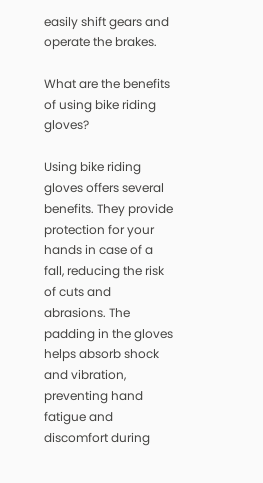easily shift gears and operate the brakes.

What are the benefits of using bike riding gloves?

Using bike riding gloves offers several benefits. They provide protection for your hands in case of a fall, reducing the risk of cuts and abrasions. The padding in the gloves helps absorb shock and vibration, preventing hand fatigue and discomfort during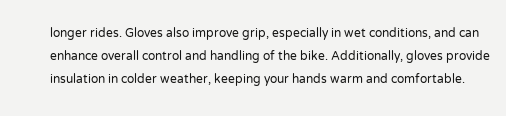longer rides. Gloves also improve grip, especially in wet conditions, and can enhance overall control and handling of the bike. Additionally, gloves provide insulation in colder weather, keeping your hands warm and comfortable.